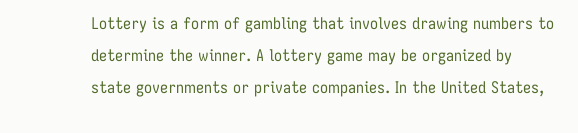Lottery is a form of gambling that involves drawing numbers to determine the winner. A lottery game may be organized by state governments or private companies. In the United States,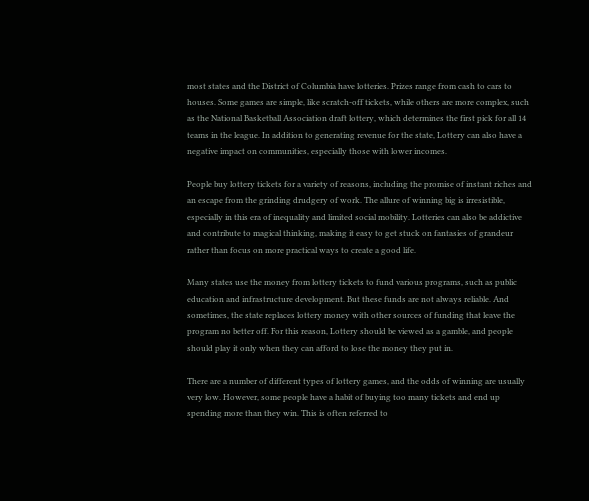most states and the District of Columbia have lotteries. Prizes range from cash to cars to houses. Some games are simple, like scratch-off tickets, while others are more complex, such as the National Basketball Association draft lottery, which determines the first pick for all 14 teams in the league. In addition to generating revenue for the state, Lottery can also have a negative impact on communities, especially those with lower incomes.

People buy lottery tickets for a variety of reasons, including the promise of instant riches and an escape from the grinding drudgery of work. The allure of winning big is irresistible, especially in this era of inequality and limited social mobility. Lotteries can also be addictive and contribute to magical thinking, making it easy to get stuck on fantasies of grandeur rather than focus on more practical ways to create a good life.

Many states use the money from lottery tickets to fund various programs, such as public education and infrastructure development. But these funds are not always reliable. And sometimes, the state replaces lottery money with other sources of funding that leave the program no better off. For this reason, Lottery should be viewed as a gamble, and people should play it only when they can afford to lose the money they put in.

There are a number of different types of lottery games, and the odds of winning are usually very low. However, some people have a habit of buying too many tickets and end up spending more than they win. This is often referred to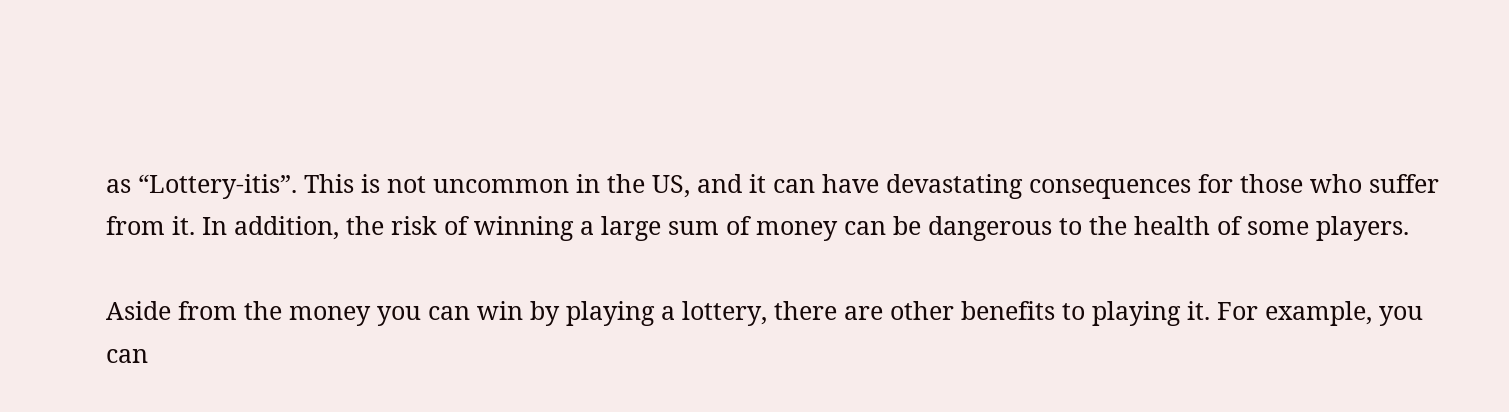as “Lottery-itis”. This is not uncommon in the US, and it can have devastating consequences for those who suffer from it. In addition, the risk of winning a large sum of money can be dangerous to the health of some players.

Aside from the money you can win by playing a lottery, there are other benefits to playing it. For example, you can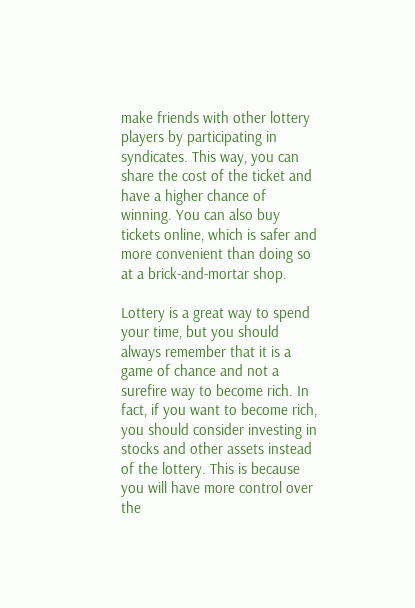make friends with other lottery players by participating in syndicates. This way, you can share the cost of the ticket and have a higher chance of winning. You can also buy tickets online, which is safer and more convenient than doing so at a brick-and-mortar shop.

Lottery is a great way to spend your time, but you should always remember that it is a game of chance and not a surefire way to become rich. In fact, if you want to become rich, you should consider investing in stocks and other assets instead of the lottery. This is because you will have more control over the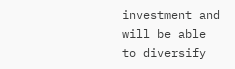investment and will be able to diversify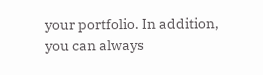your portfolio. In addition, you can always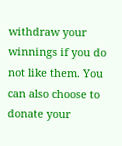withdraw your winnings if you do not like them. You can also choose to donate your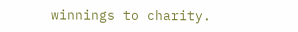winnings to charity.